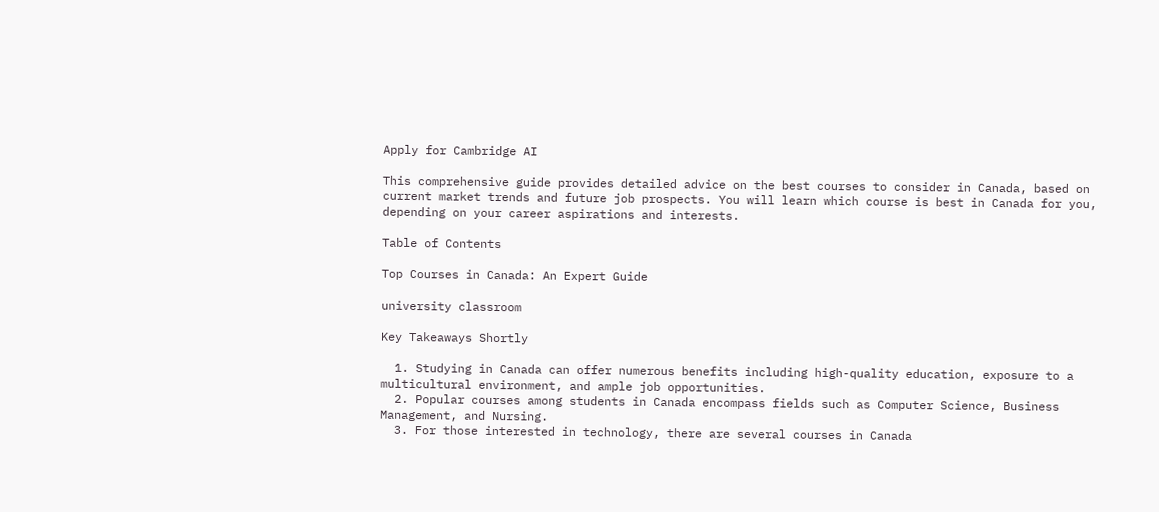Apply for Cambridge AI

This comprehensive guide provides detailed advice on the best courses to consider in Canada, based on current market trends and future job prospects. You will learn which course is best in Canada for you, depending on your career aspirations and interests.

Table of Contents

Top Courses in Canada: An Expert Guide

university classroom

Key Takeaways Shortly

  1. Studying in Canada can offer numerous benefits including high-quality education, exposure to a multicultural environment, and ample job opportunities.
  2. Popular courses among students in Canada encompass fields such as Computer Science, Business Management, and Nursing.
  3. For those interested in technology, there are several courses in Canada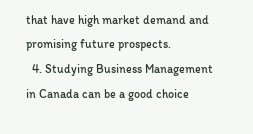that have high market demand and promising future prospects.
  4. Studying Business Management in Canada can be a good choice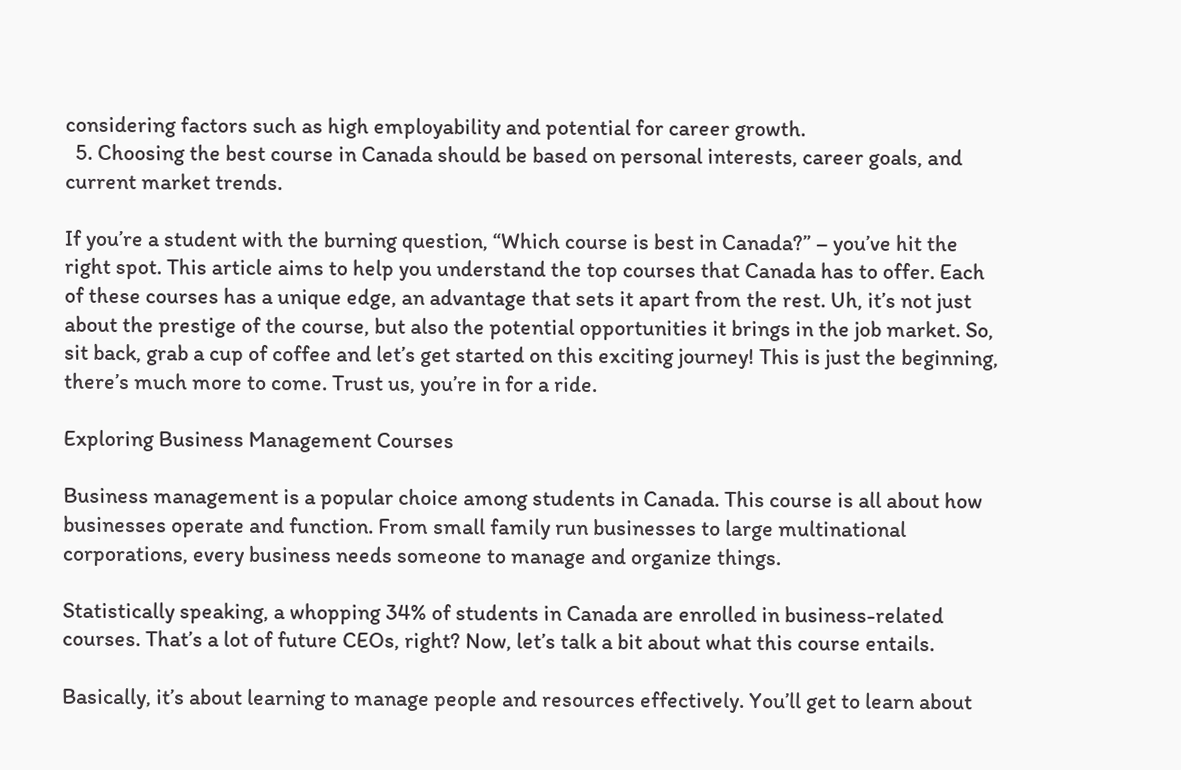considering factors such as high employability and potential for career growth.
  5. Choosing the best course in Canada should be based on personal interests, career goals, and current market trends.

If you’re a student with the burning question, “Which course is best in Canada?” – you’ve hit the right spot. This article aims to help you understand the top courses that Canada has to offer. Each of these courses has a unique edge, an advantage that sets it apart from the rest. Uh, it’s not just about the prestige of the course, but also the potential opportunities it brings in the job market. So, sit back, grab a cup of coffee and let’s get started on this exciting journey! This is just the beginning, there’s much more to come. Trust us, you’re in for a ride.

Exploring Business Management Courses

Business management is a popular choice among students in Canada. This course is all about how businesses operate and function. From small family run businesses to large multinational corporations, every business needs someone to manage and organize things.

Statistically speaking, a whopping 34% of students in Canada are enrolled in business-related courses. That’s a lot of future CEOs, right? Now, let’s talk a bit about what this course entails.

Basically, it’s about learning to manage people and resources effectively. You’ll get to learn about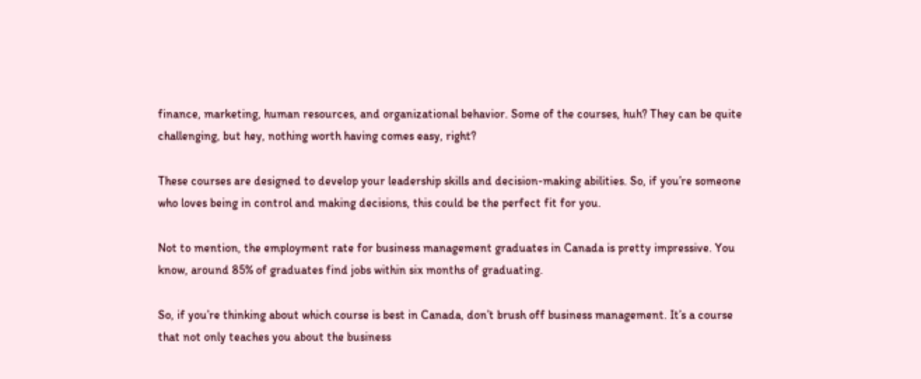finance, marketing, human resources, and organizational behavior. Some of the courses, huh? They can be quite challenging, but hey, nothing worth having comes easy, right?

These courses are designed to develop your leadership skills and decision-making abilities. So, if you’re someone who loves being in control and making decisions, this could be the perfect fit for you.

Not to mention, the employment rate for business management graduates in Canada is pretty impressive. You know, around 85% of graduates find jobs within six months of graduating.

So, if you’re thinking about which course is best in Canada, don’t brush off business management. It’s a course that not only teaches you about the business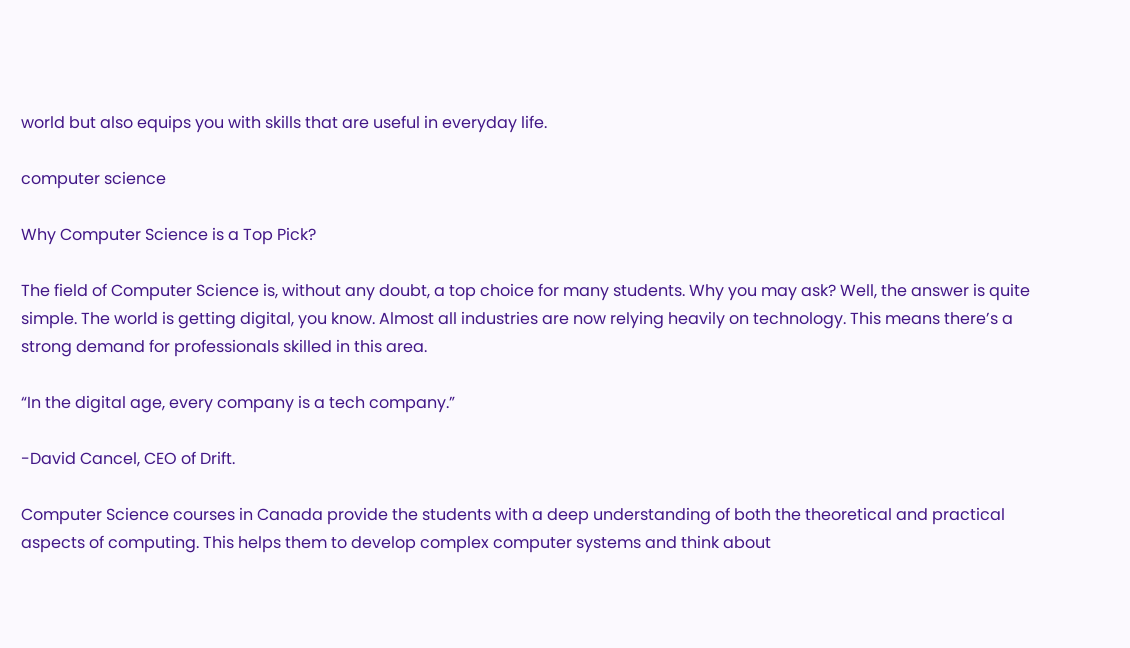world but also equips you with skills that are useful in everyday life.

computer science

Why Computer Science is a Top Pick?

The field of Computer Science is, without any doubt, a top choice for many students. Why you may ask? Well, the answer is quite simple. The world is getting digital, you know. Almost all industries are now relying heavily on technology. This means there’s a strong demand for professionals skilled in this area.

“In the digital age, every company is a tech company.”

-David Cancel, CEO of Drift.

Computer Science courses in Canada provide the students with a deep understanding of both the theoretical and practical aspects of computing. This helps them to develop complex computer systems and think about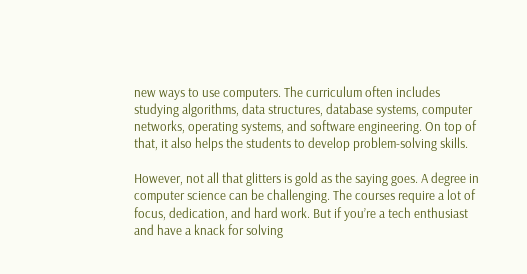new ways to use computers. The curriculum often includes studying algorithms, data structures, database systems, computer networks, operating systems, and software engineering. On top of that, it also helps the students to develop problem-solving skills.

However, not all that glitters is gold as the saying goes. A degree in computer science can be challenging. The courses require a lot of focus, dedication, and hard work. But if you’re a tech enthusiast and have a knack for solving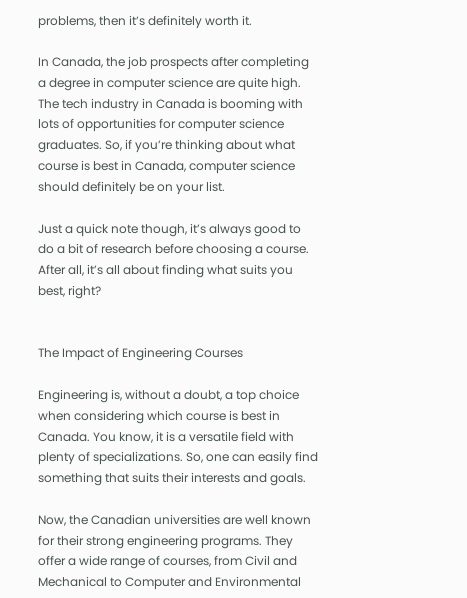problems, then it’s definitely worth it.

In Canada, the job prospects after completing a degree in computer science are quite high. The tech industry in Canada is booming with lots of opportunities for computer science graduates. So, if you’re thinking about what course is best in Canada, computer science should definitely be on your list.

Just a quick note though, it’s always good to do a bit of research before choosing a course. After all, it’s all about finding what suits you best, right?


The Impact of Engineering Courses

Engineering is, without a doubt, a top choice when considering which course is best in Canada. You know, it is a versatile field with plenty of specializations. So, one can easily find something that suits their interests and goals.

Now, the Canadian universities are well known for their strong engineering programs. They offer a wide range of courses, from Civil and Mechanical to Computer and Environmental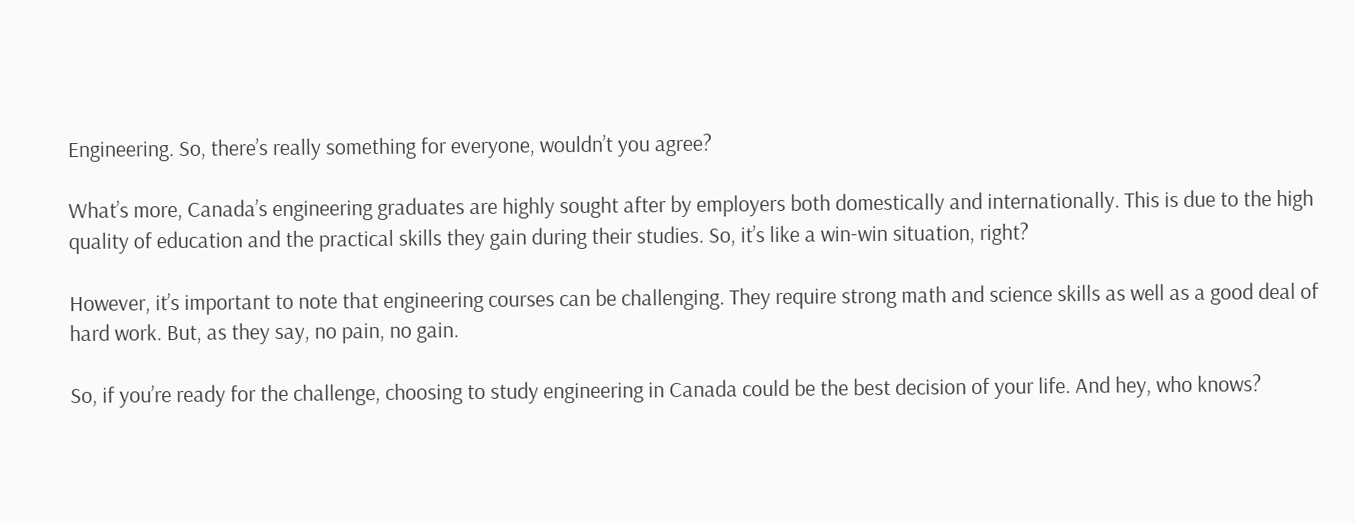Engineering. So, there’s really something for everyone, wouldn’t you agree?

What’s more, Canada’s engineering graduates are highly sought after by employers both domestically and internationally. This is due to the high quality of education and the practical skills they gain during their studies. So, it’s like a win-win situation, right?

However, it’s important to note that engineering courses can be challenging. They require strong math and science skills as well as a good deal of hard work. But, as they say, no pain, no gain.

So, if you’re ready for the challenge, choosing to study engineering in Canada could be the best decision of your life. And hey, who knows?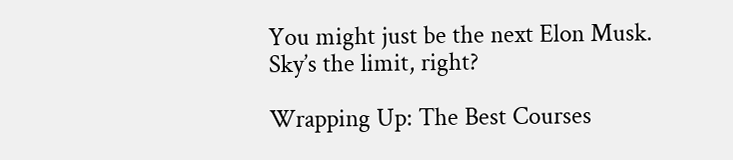You might just be the next Elon Musk. Sky’s the limit, right?

Wrapping Up: The Best Courses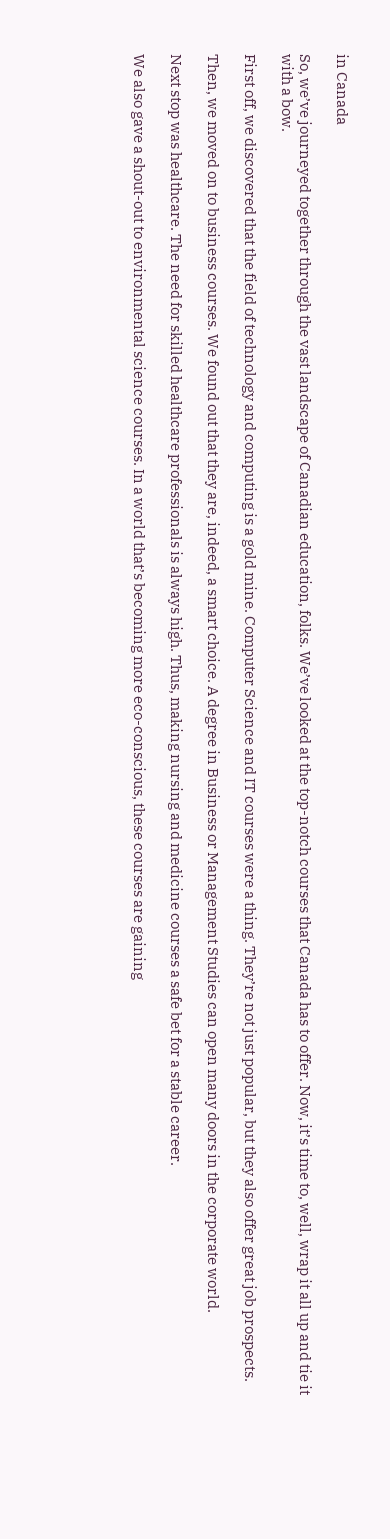in Canada

So, we’ve journeyed together through the vast landscape of Canadian education, folks. We’ve looked at the top-notch courses that Canada has to offer. Now, it’s time to, well, wrap it all up and tie it with a bow.

First off, we discovered that the field of technology and computing is a gold mine. Computer Science and IT courses were a thing. They’re not just popular, but they also offer great job prospects.

Then, we moved on to business courses. We found out that they are, indeed, a smart choice. A degree in Business or Management Studies can open many doors in the corporate world.

Next stop was healthcare. The need for skilled healthcare professionals is always high. Thus, making nursing and medicine courses a safe bet for a stable career.

We also gave a shout-out to environmental science courses. In a world that’s becoming more eco-conscious, these courses are gaining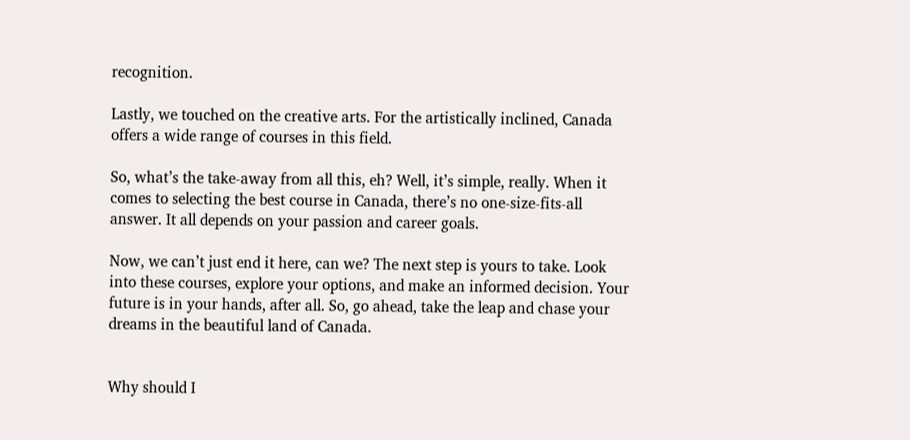recognition.

Lastly, we touched on the creative arts. For the artistically inclined, Canada offers a wide range of courses in this field.

So, what’s the take-away from all this, eh? Well, it’s simple, really. When it comes to selecting the best course in Canada, there’s no one-size-fits-all answer. It all depends on your passion and career goals.

Now, we can’t just end it here, can we? The next step is yours to take. Look into these courses, explore your options, and make an informed decision. Your future is in your hands, after all. So, go ahead, take the leap and chase your dreams in the beautiful land of Canada.


Why should I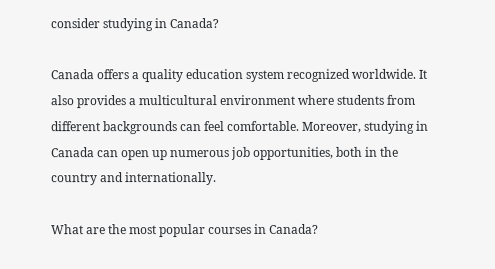consider studying in Canada?

Canada offers a quality education system recognized worldwide. It also provides a multicultural environment where students from different backgrounds can feel comfortable. Moreover, studying in Canada can open up numerous job opportunities, both in the country and internationally.

What are the most popular courses in Canada?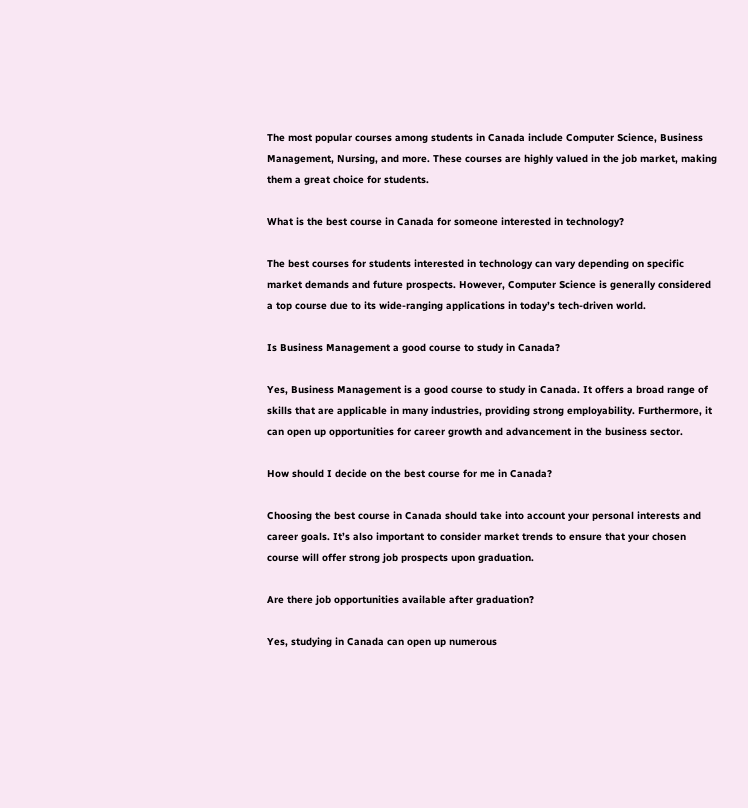The most popular courses among students in Canada include Computer Science, Business Management, Nursing, and more. These courses are highly valued in the job market, making them a great choice for students.

What is the best course in Canada for someone interested in technology?

The best courses for students interested in technology can vary depending on specific market demands and future prospects. However, Computer Science is generally considered a top course due to its wide-ranging applications in today’s tech-driven world.

Is Business Management a good course to study in Canada?

Yes, Business Management is a good course to study in Canada. It offers a broad range of skills that are applicable in many industries, providing strong employability. Furthermore, it can open up opportunities for career growth and advancement in the business sector.

How should I decide on the best course for me in Canada?

Choosing the best course in Canada should take into account your personal interests and career goals. It’s also important to consider market trends to ensure that your chosen course will offer strong job prospects upon graduation.

Are there job opportunities available after graduation?

Yes, studying in Canada can open up numerous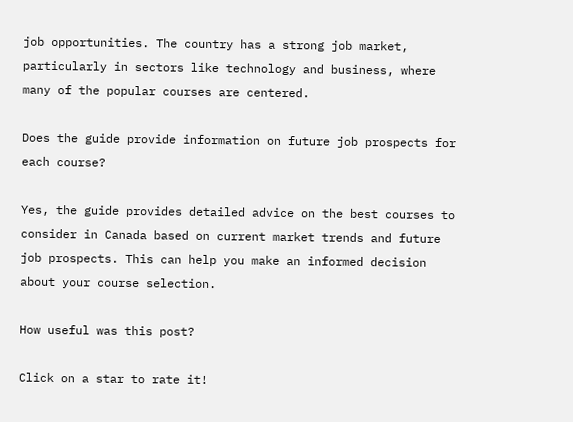job opportunities. The country has a strong job market, particularly in sectors like technology and business, where many of the popular courses are centered.

Does the guide provide information on future job prospects for each course?

Yes, the guide provides detailed advice on the best courses to consider in Canada based on current market trends and future job prospects. This can help you make an informed decision about your course selection.

How useful was this post?

Click on a star to rate it!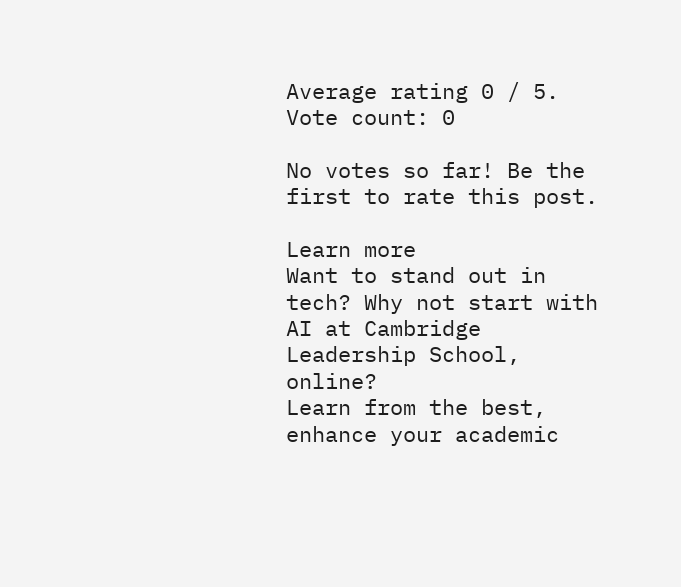Average rating 0 / 5. Vote count: 0

No votes so far! Be the first to rate this post.

Learn more
Want to stand out in tech? Why not start with AI at Cambridge Leadership School, online?
Learn from the best, enhance your academic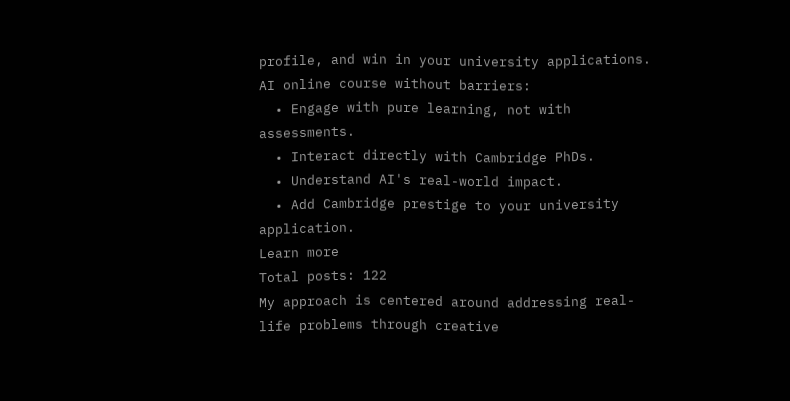profile, and win in your university applications.
AI online course without barriers:
  • Engage with pure learning, not with assessments.
  • Interact directly with Cambridge PhDs.
  • Understand AI's real-world impact.
  • Add Cambridge prestige to your university application.
Learn more
Total posts: 122
My approach is centered around addressing real-life problems through creative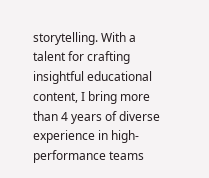storytelling. With a talent for crafting insightful educational content, I bring more than 4 years of diverse experience in high-performance teams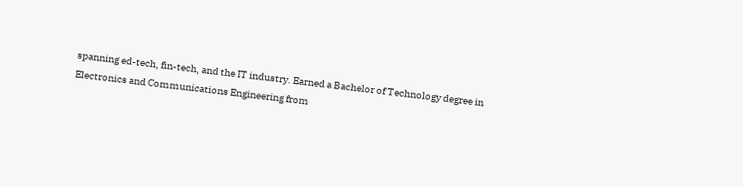spanning ed-tech, fin-tech, and the IT industry. Earned a Bachelor of Technology degree in Electronics and Communications Engineering from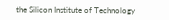the Silicon Institute of Technology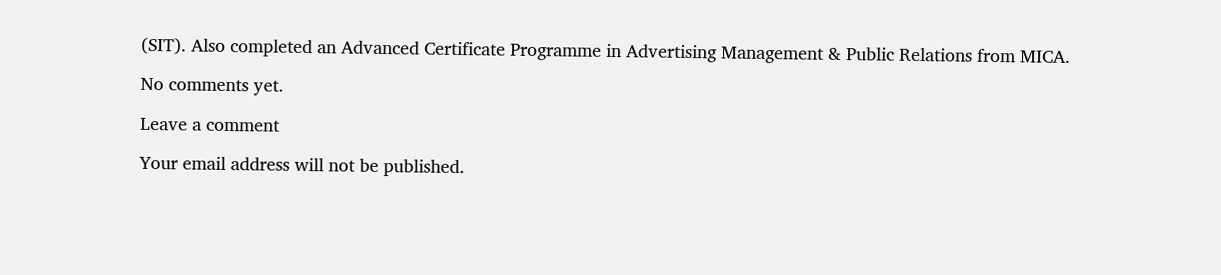(SIT). Also completed an Advanced Certificate Programme in Advertising Management & Public Relations from MICA.

No comments yet.

Leave a comment

Your email address will not be published.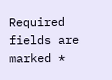Required fields are marked *